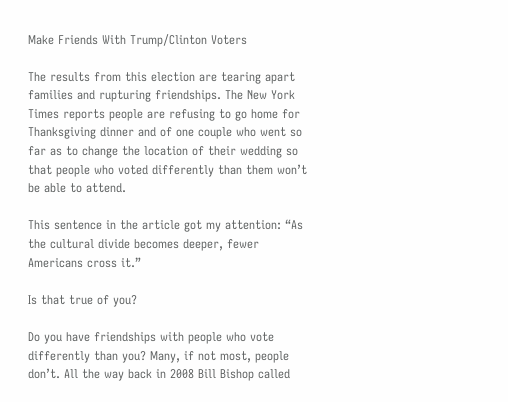Make Friends With Trump/Clinton Voters

The results from this election are tearing apart families and rupturing friendships. The New York Times reports people are refusing to go home for Thanksgiving dinner and of one couple who went so far as to change the location of their wedding so that people who voted differently than them won’t be able to attend.

This sentence in the article got my attention: “As the cultural divide becomes deeper, fewer Americans cross it.”

Is that true of you?

Do you have friendships with people who vote differently than you? Many, if not most, people don’t. All the way back in 2008 Bill Bishop called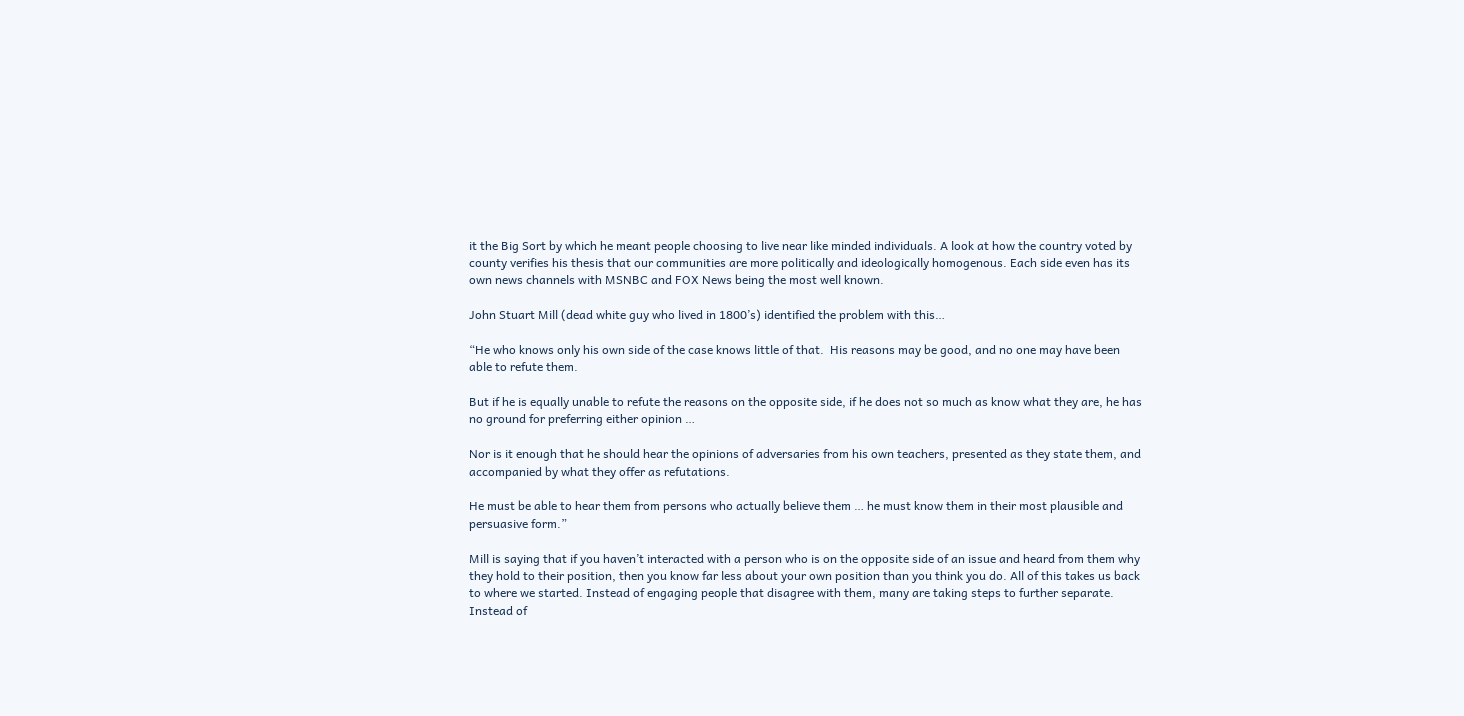it the Big Sort by which he meant people choosing to live near like minded individuals. A look at how the country voted by county verifies his thesis that our communities are more politically and ideologically homogenous. Each side even has its own news channels with MSNBC and FOX News being the most well known.

John Stuart Mill (dead white guy who lived in 1800’s) identified the problem with this…

“He who knows only his own side of the case knows little of that.  His reasons may be good, and no one may have been able to refute them.

But if he is equally unable to refute the reasons on the opposite side, if he does not so much as know what they are, he has no ground for preferring either opinion …

Nor is it enough that he should hear the opinions of adversaries from his own teachers, presented as they state them, and accompanied by what they offer as refutations.

He must be able to hear them from persons who actually believe them … he must know them in their most plausible and persuasive form.”

Mill is saying that if you haven’t interacted with a person who is on the opposite side of an issue and heard from them why they hold to their position, then you know far less about your own position than you think you do. All of this takes us back to where we started. Instead of engaging people that disagree with them, many are taking steps to further separate. Instead of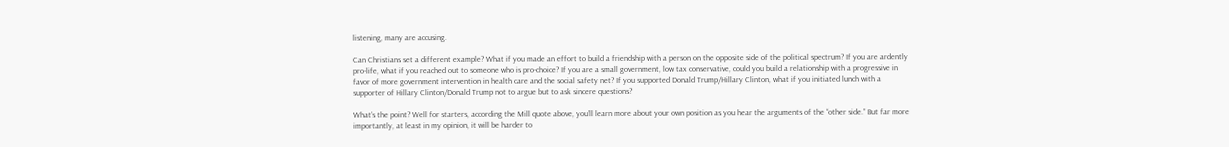listening, many are accusing.

Can Christians set a different example? What if you made an effort to build a friendship with a person on the opposite side of the political spectrum? If you are ardently pro-life, what if you reached out to someone who is pro-choice? If you are a small government, low tax conservative, could you build a relationship with a progressive in favor of more government intervention in health care and the social safety net? If you supported Donald Trump/Hillary Clinton, what if you initiated lunch with a supporter of Hillary Clinton/Donald Trump not to argue but to ask sincere questions?

What’s the point? Well for starters, according the Mill quote above, you’ll learn more about your own position as you hear the arguments of the “other side.” But far more importantly, at least in my opinion, it will be harder to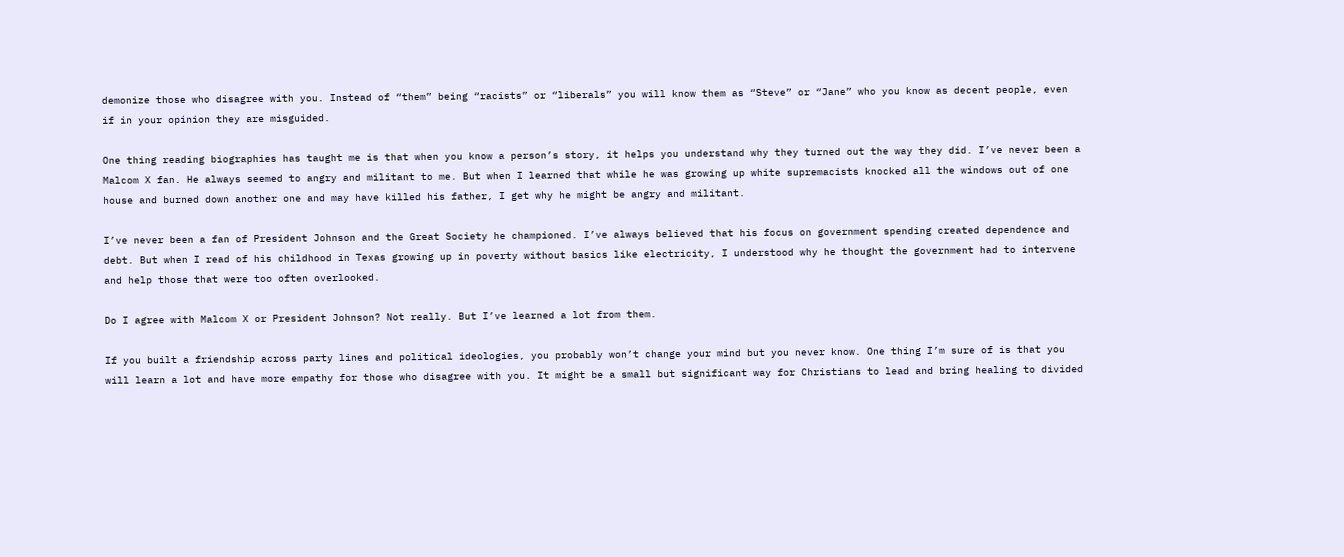demonize those who disagree with you. Instead of “them” being “racists” or “liberals” you will know them as “Steve” or “Jane” who you know as decent people, even if in your opinion they are misguided.

One thing reading biographies has taught me is that when you know a person’s story, it helps you understand why they turned out the way they did. I’ve never been a Malcom X fan. He always seemed to angry and militant to me. But when I learned that while he was growing up white supremacists knocked all the windows out of one house and burned down another one and may have killed his father, I get why he might be angry and militant.

I’ve never been a fan of President Johnson and the Great Society he championed. I’ve always believed that his focus on government spending created dependence and debt. But when I read of his childhood in Texas growing up in poverty without basics like electricity, I understood why he thought the government had to intervene and help those that were too often overlooked.

Do I agree with Malcom X or President Johnson? Not really. But I’ve learned a lot from them.

If you built a friendship across party lines and political ideologies, you probably won’t change your mind but you never know. One thing I’m sure of is that you will learn a lot and have more empathy for those who disagree with you. It might be a small but significant way for Christians to lead and bring healing to divided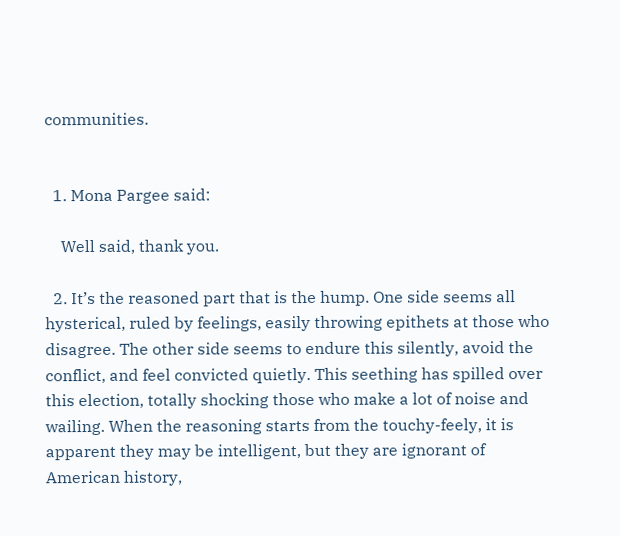communities.


  1. Mona Pargee said:

    Well said, thank you.

  2. It’s the reasoned part that is the hump. One side seems all hysterical, ruled by feelings, easily throwing epithets at those who disagree. The other side seems to endure this silently, avoid the conflict, and feel convicted quietly. This seething has spilled over this election, totally shocking those who make a lot of noise and wailing. When the reasoning starts from the touchy-feely, it is apparent they may be intelligent, but they are ignorant of American history,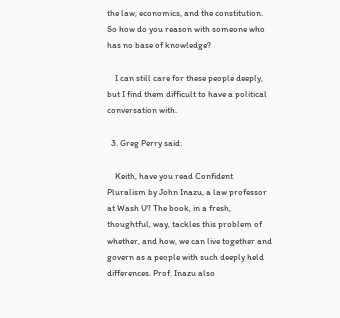the law, economics, and the constitution. So how do you reason with someone who has no base of knowledge?

    I can still care for these people deeply, but I find them difficult to have a political conversation with.

  3. Greg Perry said:

    Keith, have you read Confident Pluralism by John Inazu, a law professor at Wash U? The book, in a fresh, thoughtful, way, tackles this problem of whether, and how, we can live together and govern as a people with such deeply held differences. Prof. Inazu also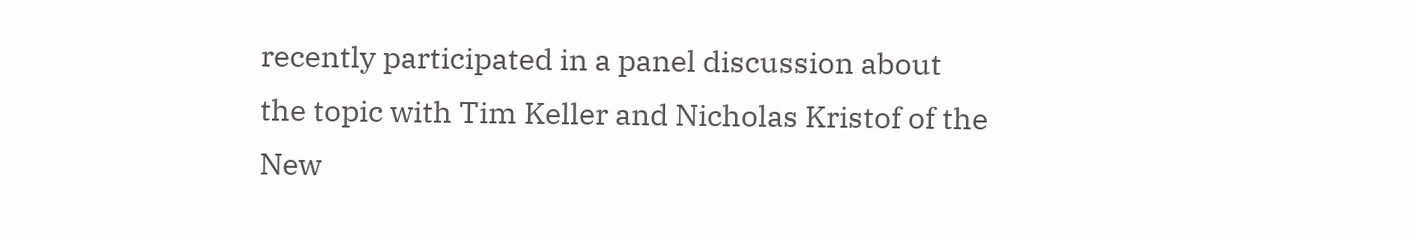recently participated in a panel discussion about the topic with Tim Keller and Nicholas Kristof of the New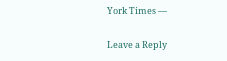York Times —

Leave a Reply